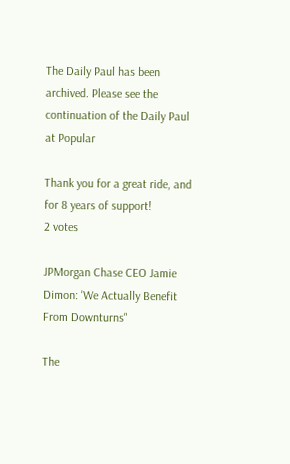The Daily Paul has been archived. Please see the continuation of the Daily Paul at Popular

Thank you for a great ride, and for 8 years of support!
2 votes

JPMorgan Chase CEO Jamie Dimon: 'We Actually Benefit From Downturns"

The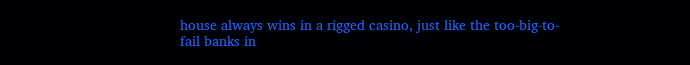house always wins in a rigged casino, just like the too-big-to-fail banks in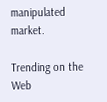manipulated market.

Trending on the Web